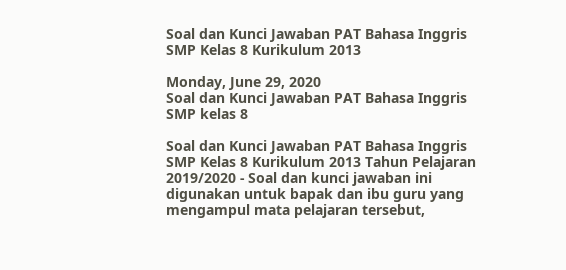Soal dan Kunci Jawaban PAT Bahasa Inggris SMP Kelas 8 Kurikulum 2013

Monday, June 29, 2020
Soal dan Kunci Jawaban PAT Bahasa Inggris SMP kelas 8

Soal dan Kunci Jawaban PAT Bahasa Inggris SMP Kelas 8 Kurikulum 2013 Tahun Pelajaran 2019/2020 - Soal dan kunci jawaban ini digunakan untuk bapak dan ibu guru yang mengampul mata pelajaran tersebut,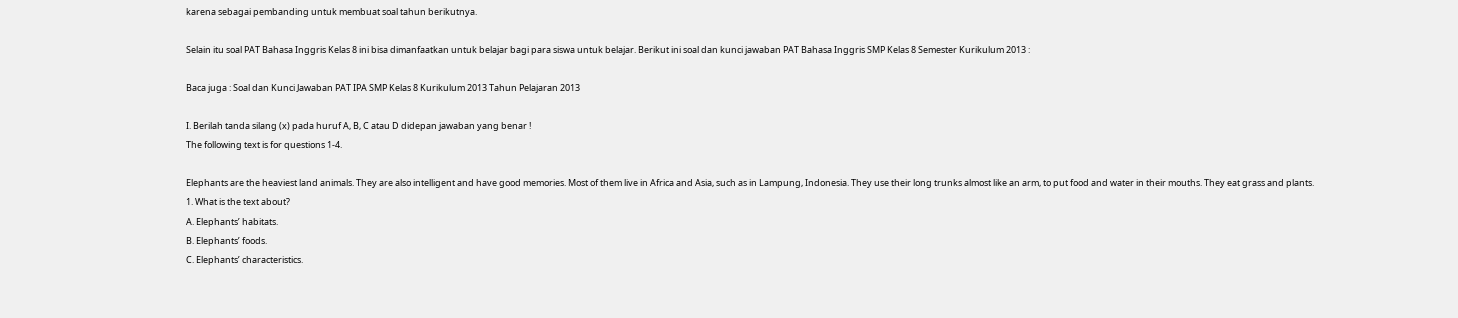karena sebagai pembanding untuk membuat soal tahun berikutnya.

Selain itu soal PAT Bahasa Inggris Kelas 8 ini bisa dimanfaatkan untuk belajar bagi para siswa untuk belajar. Berikut ini soal dan kunci jawaban PAT Bahasa Inggris SMP Kelas 8 Semester Kurikulum 2013 :

Baca juga : Soal dan Kunci Jawaban PAT IPA SMP Kelas 8 Kurikulum 2013 Tahun Pelajaran 2013

I. Berilah tanda silang (x) pada huruf A, B, C atau D didepan jawaban yang benar !
The following text is for questions 1-4.

Elephants are the heaviest land animals. They are also intelligent and have good memories. Most of them live in Africa and Asia, such as in Lampung, Indonesia. They use their long trunks almost like an arm, to put food and water in their mouths. They eat grass and plants.
1. What is the text about?
A. Elephants’ habitats.
B. Elephants’ foods.
C. Elephants’ characteristics.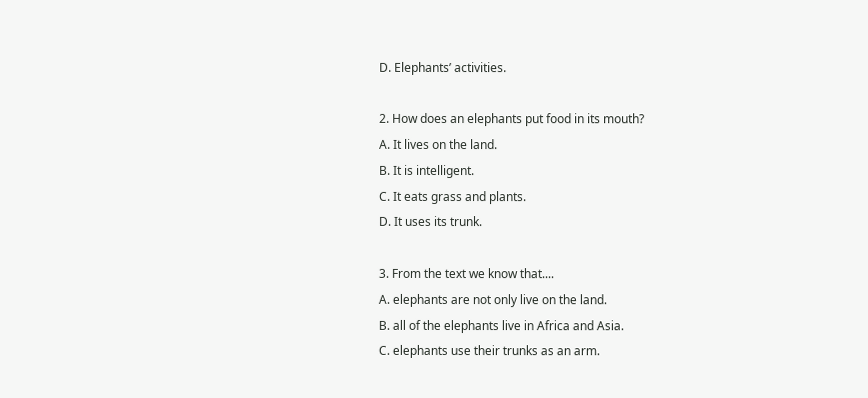D. Elephants’ activities.

2. How does an elephants put food in its mouth?
A. It lives on the land.
B. It is intelligent.
C. It eats grass and plants.
D. It uses its trunk.

3. From the text we know that....
A. elephants are not only live on the land.
B. all of the elephants live in Africa and Asia.
C. elephants use their trunks as an arm.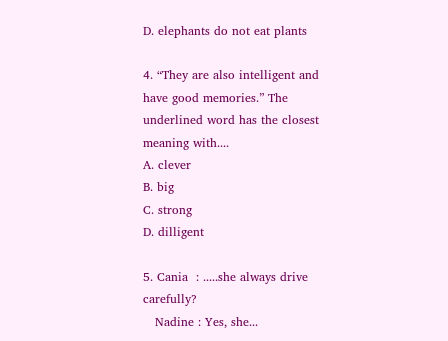D. elephants do not eat plants

4. “They are also intelligent and have good memories.” The underlined word has the closest meaning with....
A. clever
B. big
C. strong
D. dilligent

5. Cania  : .....she always drive carefully?
   Nadine : Yes, she...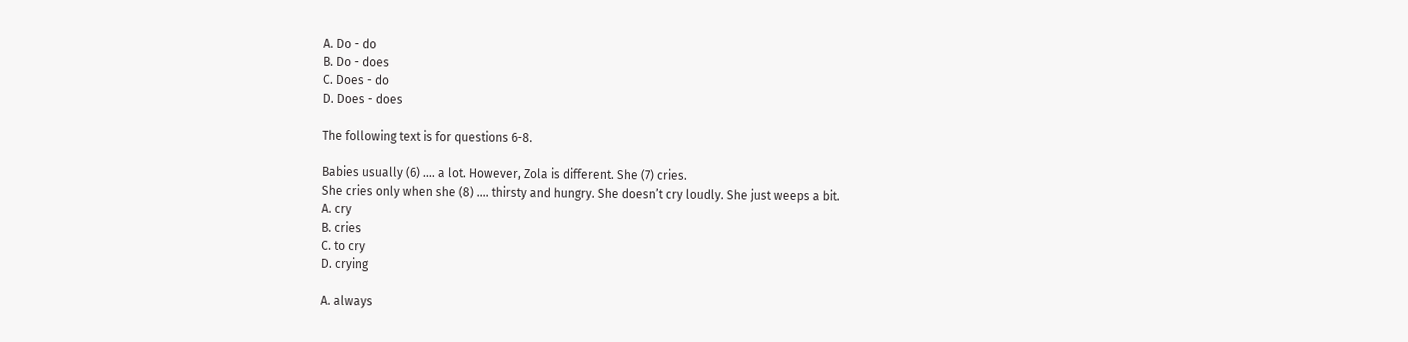A. Do - do
B. Do - does
C. Does - do
D. Does - does

The following text is for questions 6-8.

Babies usually (6) .... a lot. However, Zola is different. She (7) cries.
She cries only when she (8) .... thirsty and hungry. She doesn’t cry loudly. She just weeps a bit.
A. cry
B. cries
C. to cry
D. crying

A. always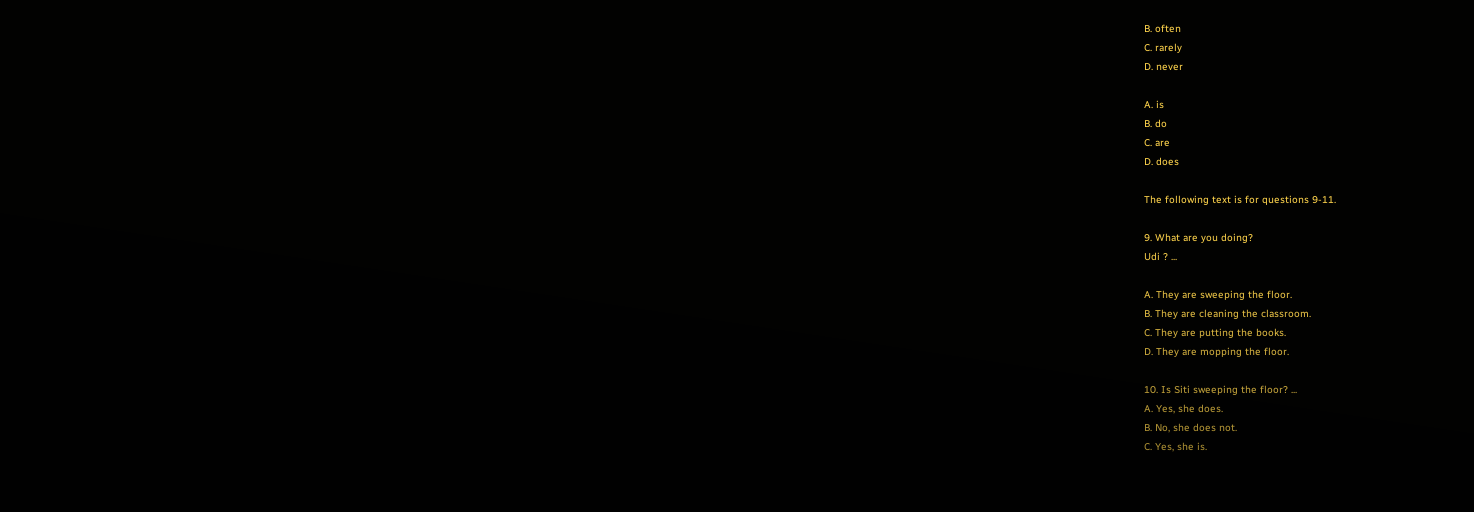B. often
C. rarely
D. never

A. is
B. do
C. are
D. does

The following text is for questions 9-11.

9. What are you doing?
Udi ? ...

A. They are sweeping the floor.
B. They are cleaning the classroom.
C. They are putting the books.
D. They are mopping the floor.

10. Is Siti sweeping the floor? ...
A. Yes, she does.
B. No, she does not.
C. Yes, she is.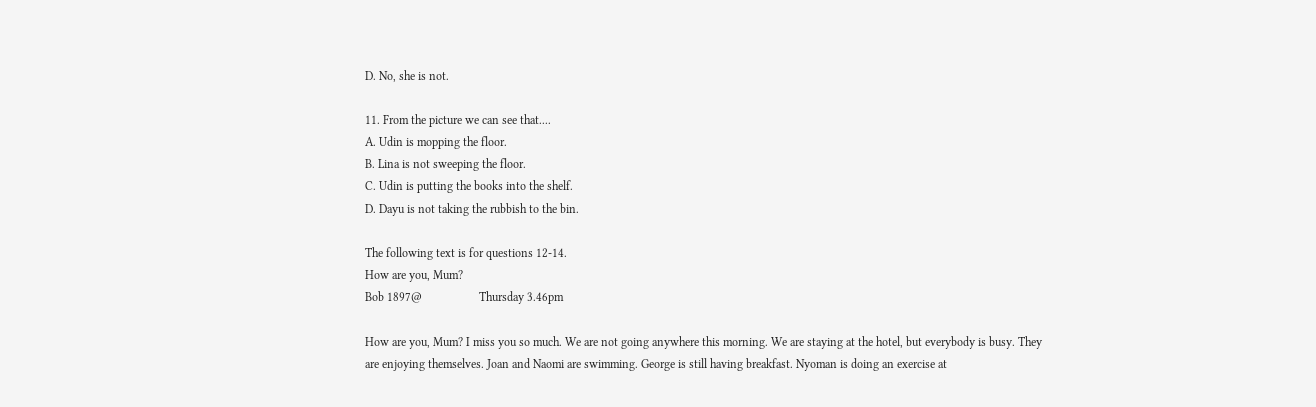D. No, she is not.

11. From the picture we can see that....
A. Udin is mopping the floor.
B. Lina is not sweeping the floor.
C. Udin is putting the books into the shelf.
D. Dayu is not taking the rubbish to the bin.

The following text is for questions 12-14.
How are you, Mum?
Bob 1897@                   Thursday 3.46pm

How are you, Mum? I miss you so much. We are not going anywhere this morning. We are staying at the hotel, but everybody is busy. They are enjoying themselves. Joan and Naomi are swimming. George is still having breakfast. Nyoman is doing an exercise at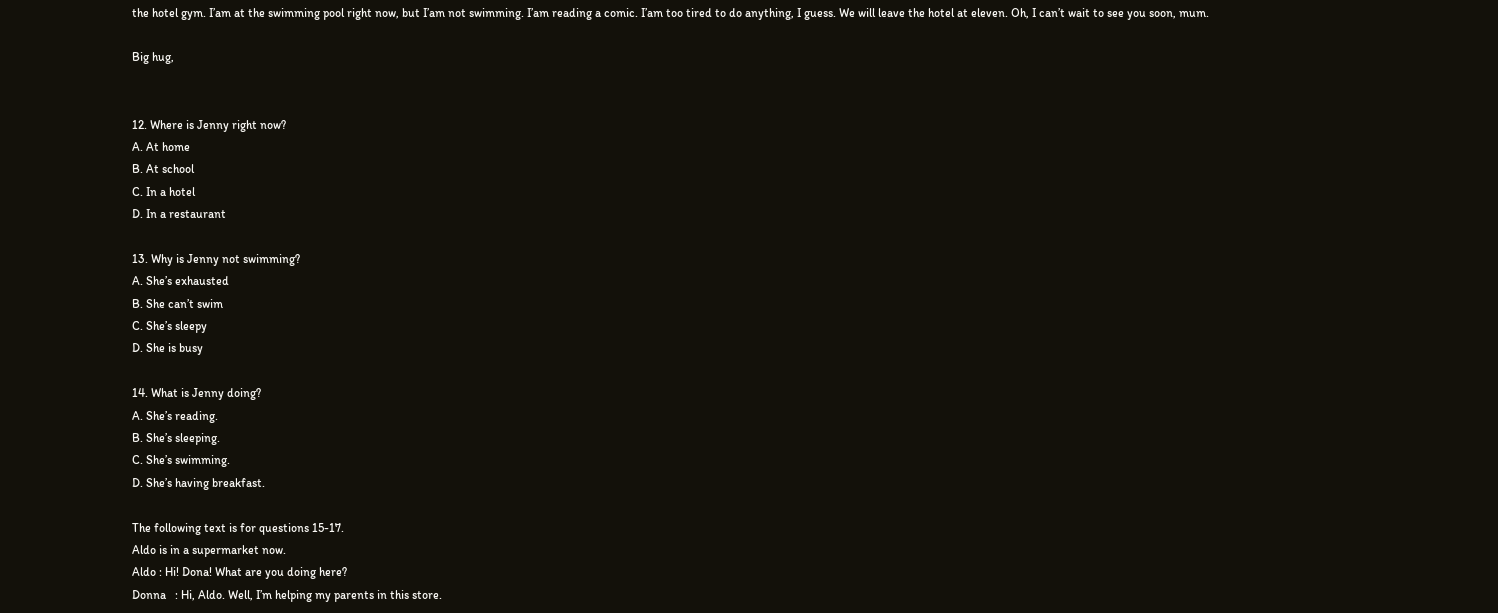the hotel gym. I’am at the swimming pool right now, but I’am not swimming. I’am reading a comic. I’am too tired to do anything, I guess. We will leave the hotel at eleven. Oh, I can’t wait to see you soon, mum.

Big hug,


12. Where is Jenny right now?
A. At home
B. At school
C. In a hotel
D. In a restaurant

13. Why is Jenny not swimming?
A. She’s exhausted
B. She can’t swim
C. She’s sleepy
D. She is busy

14. What is Jenny doing?
A. She’s reading.
B. She’s sleeping.
C. She’s swimming.
D. She’s having breakfast.

The following text is for questions 15-17.
Aldo is in a supermarket now.
Aldo : Hi! Dona! What are you doing here?
Donna   : Hi, Aldo. Well, I’m helping my parents in this store.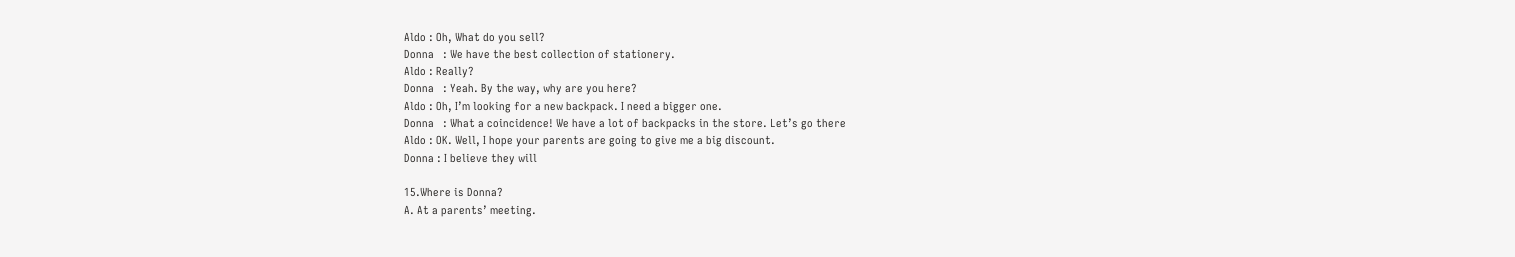Aldo : Oh, What do you sell?
Donna   : We have the best collection of stationery.
Aldo : Really?
Donna   : Yeah. By the way, why are you here?
Aldo : Oh, I’m looking for a new backpack. I need a bigger one.
Donna   : What a coincidence! We have a lot of backpacks in the store. Let’s go there
Aldo : OK. Well, I hope your parents are going to give me a big discount.
Donna : I believe they will

15.Where is Donna?
A. At a parents’ meeting.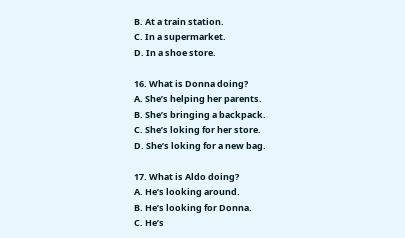B. At a train station.
C. In a supermarket.
D. In a shoe store.

16. What is Donna doing?
A. She’s helping her parents.
B. She’s bringing a backpack.
C. She’s loking for her store.
D. She’s loking for a new bag.

17. What is Aldo doing?
A. He’s looking around.
B. He’s looking for Donna.
C. He’s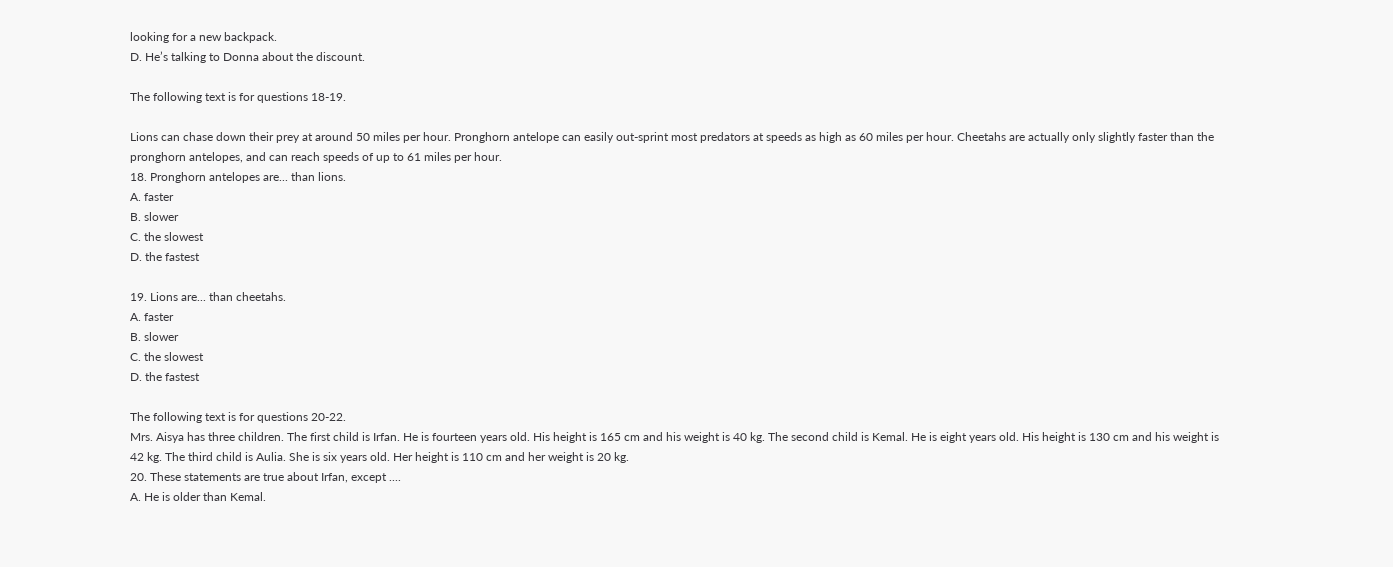looking for a new backpack.
D. He’s talking to Donna about the discount.

The following text is for questions 18-19.

Lions can chase down their prey at around 50 miles per hour. Pronghorn antelope can easily out-sprint most predators at speeds as high as 60 miles per hour. Cheetahs are actually only slightly faster than the pronghorn antelopes, and can reach speeds of up to 61 miles per hour.
18. Pronghorn antelopes are... than lions.
A. faster
B. slower
C. the slowest
D. the fastest

19. Lions are... than cheetahs.
A. faster
B. slower
C. the slowest
D. the fastest

The following text is for questions 20-22.
Mrs. Aisya has three children. The first child is Irfan. He is fourteen years old. His height is 165 cm and his weight is 40 kg. The second child is Kemal. He is eight years old. His height is 130 cm and his weight is 42 kg. The third child is Aulia. She is six years old. Her height is 110 cm and her weight is 20 kg.
20. These statements are true about Irfan, except ....
A. He is older than Kemal.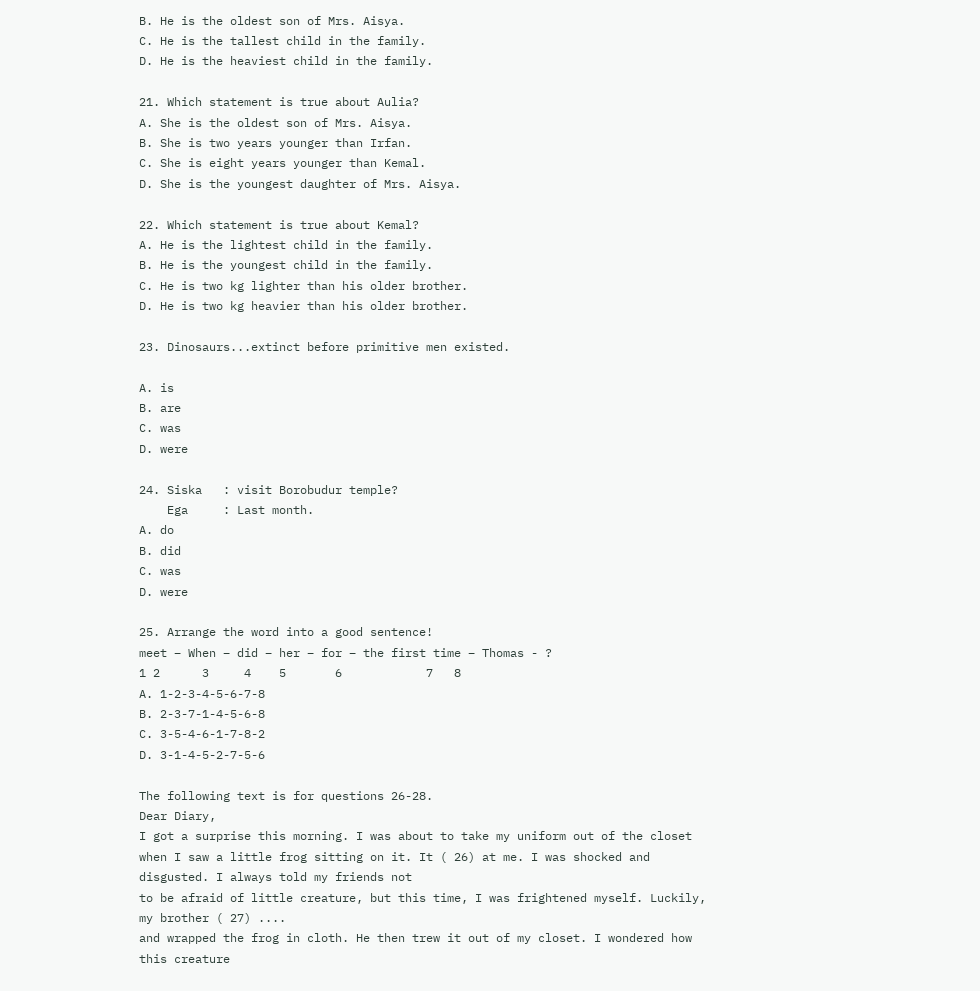B. He is the oldest son of Mrs. Aisya.
C. He is the tallest child in the family.
D. He is the heaviest child in the family.

21. Which statement is true about Aulia?
A. She is the oldest son of Mrs. Aisya.
B. She is two years younger than Irfan.
C. She is eight years younger than Kemal.
D. She is the youngest daughter of Mrs. Aisya.

22. Which statement is true about Kemal?
A. He is the lightest child in the family.
B. He is the youngest child in the family.
C. He is two kg lighter than his older brother.
D. He is two kg heavier than his older brother.

23. Dinosaurs...extinct before primitive men existed.

A. is
B. are
C. was
D. were

24. Siska   : visit Borobudur temple?
    Ega     : Last month.
A. do
B. did
C. was
D. were

25. Arrange the word into a good sentence!
meet – When – did – her – for – the first time – Thomas - ?
1 2      3     4    5       6            7   8
A. 1-2-3-4-5-6-7-8
B. 2-3-7-1-4-5-6-8
C. 3-5-4-6-1-7-8-2
D. 3-1-4-5-2-7-5-6

The following text is for questions 26-28.
Dear Diary,
I got a surprise this morning. I was about to take my uniform out of the closet when I saw a little frog sitting on it. It ( 26) at me. I was shocked and disgusted. I always told my friends not
to be afraid of little creature, but this time, I was frightened myself. Luckily, my brother ( 27) ....
and wrapped the frog in cloth. He then trew it out of my closet. I wondered how this creature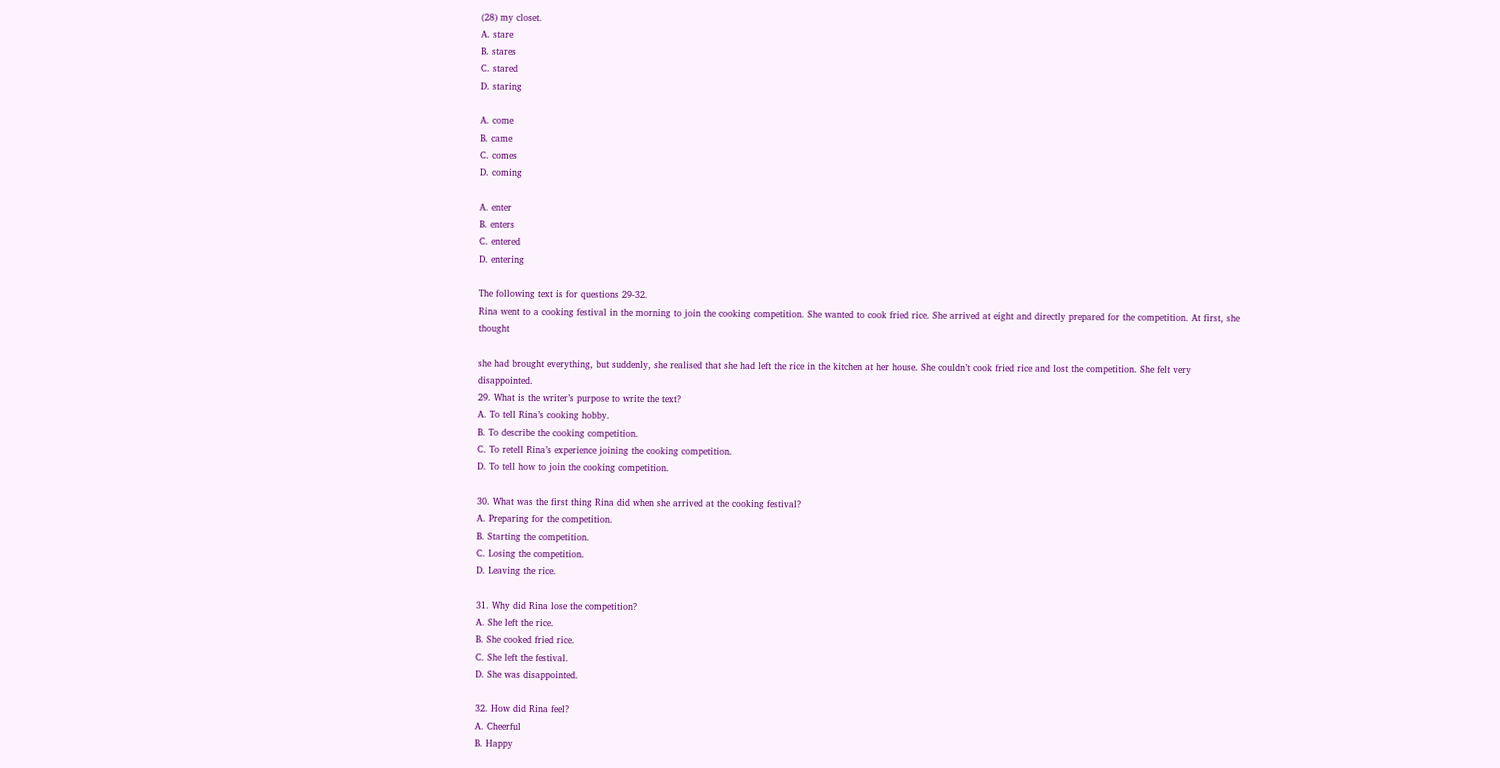(28) my closet.
A. stare
B. stares
C. stared
D. staring

A. come
B. came
C. comes
D. coming

A. enter
B. enters
C. entered
D. entering

The following text is for questions 29-32.
Rina went to a cooking festival in the morning to join the cooking competition. She wanted to cook fried rice. She arrived at eight and directly prepared for the competition. At first, she thought

she had brought everything, but suddenly, she realised that she had left the rice in the kitchen at her house. She couldn’t cook fried rice and lost the competition. She felt very disappointed.
29. What is the writer’s purpose to write the text?
A. To tell Rina’s cooking hobby.
B. To describe the cooking competition.
C. To retell Rina’s experience joining the cooking competition.
D. To tell how to join the cooking competition.

30. What was the first thing Rina did when she arrived at the cooking festival?
A. Preparing for the competition.
B. Starting the competition.
C. Losing the competition.
D. Leaving the rice.

31. Why did Rina lose the competition?
A. She left the rice.
B. She cooked fried rice.
C. She left the festival.
D. She was disappointed.

32. How did Rina feel?
A. Cheerful
B. Happy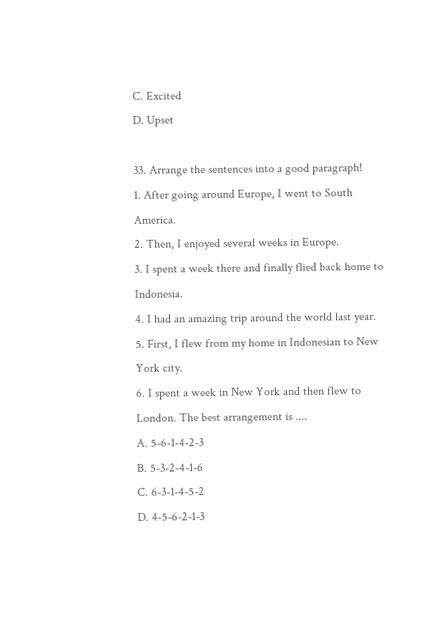C. Excited
D. Upset

33. Arrange the sentences into a good paragraph!
1. After going around Europe, I went to South America.
2. Then, I enjoyed several weeks in Europe.
3. I spent a week there and finally flied back home to Indonesia.
4. I had an amazing trip around the world last year.
5. First, I flew from my home in Indonesian to New York city.
6. I spent a week in New York and then flew to London. The best arrangement is ....
A. 5-6-1-4-2-3
B. 5-3-2-4-1-6
C. 6-3-1-4-5-2
D. 4-5-6-2-1-3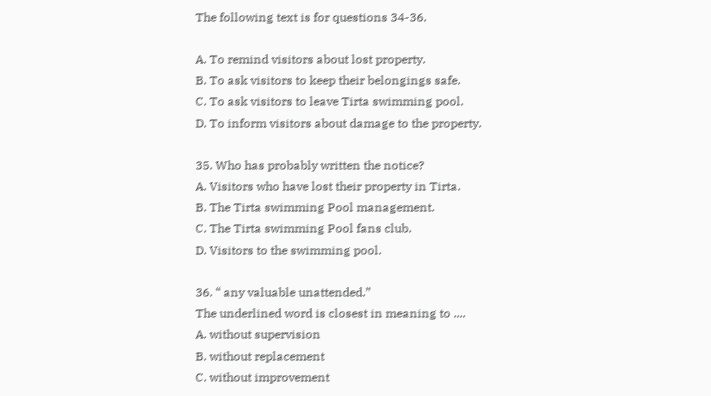The following text is for questions 34-36.

A. To remind visitors about lost property.
B. To ask visitors to keep their belongings safe.
C. To ask visitors to leave Tirta swimming pool.
D. To inform visitors about damage to the property.

35. Who has probably written the notice?
A. Visitors who have lost their property in Tirta.
B. The Tirta swimming Pool management.
C. The Tirta swimming Pool fans club.
D. Visitors to the swimming pool.

36. “ any valuable unattended.”
The underlined word is closest in meaning to ....
A. without supervision
B. without replacement
C. without improvement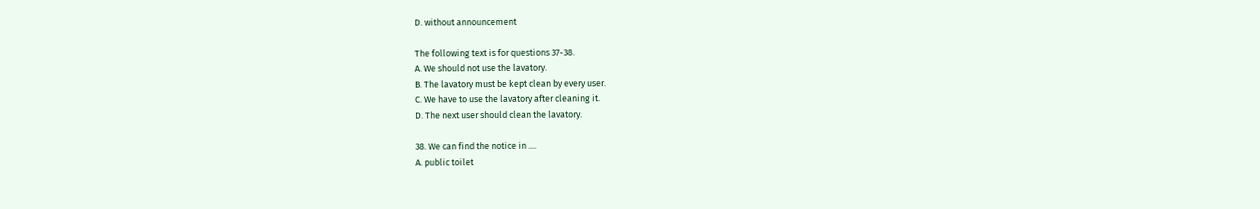D. without announcement

The following text is for questions 37-38.
A. We should not use the lavatory.
B. The lavatory must be kept clean by every user.
C. We have to use the lavatory after cleaning it.
D. The next user should clean the lavatory.

38. We can find the notice in ....
A. public toilet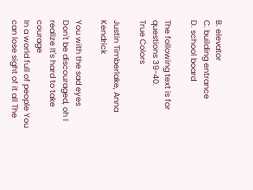B. elevator
C. building entrance
D. school board

The following text is for questions 39-40.
True Colors

Justin Timberlake, Anna Kendrick

You with the sad eyes
Don't be discouraged, oh I realize It's hard to take courage
In a world full of people You can lose sight of it all The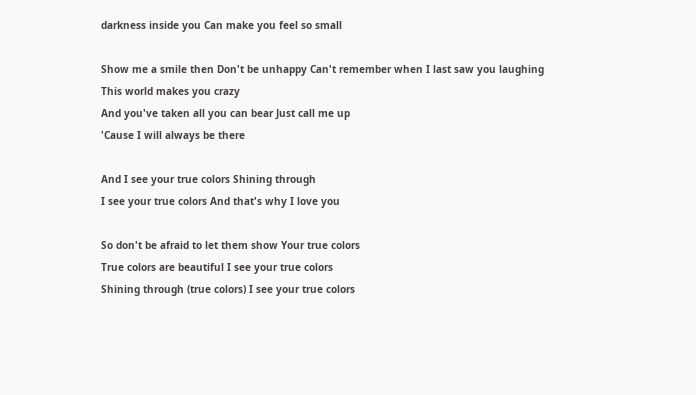darkness inside you Can make you feel so small

Show me a smile then Don't be unhappy Can't remember when I last saw you laughing
This world makes you crazy
And you've taken all you can bear Just call me up
'Cause I will always be there

And I see your true colors Shining through
I see your true colors And that's why I love you

So don't be afraid to let them show Your true colors
True colors are beautiful I see your true colors
Shining through (true colors) I see your true colors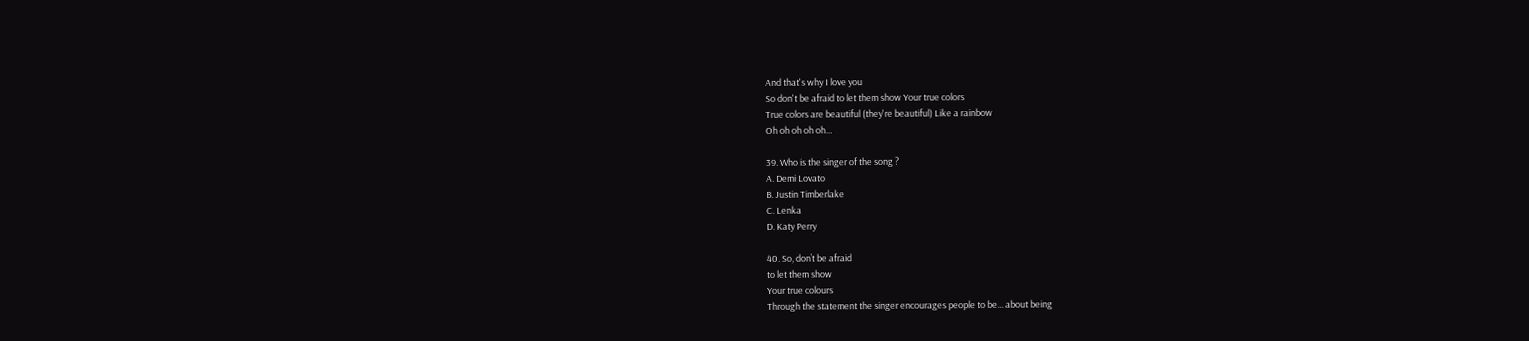And that's why I love you
So don't be afraid to let them show Your true colors
True colors are beautiful (they're beautiful) Like a rainbow
Oh oh oh oh oh…

39. Who is the singer of the song ?
A. Demi Lovato
B. Justin Timberlake
C. Lenka
D. Katy Perry

40. So, don’t be afraid
to let them show
Your true colours
Through the statement the singer encourages people to be... about being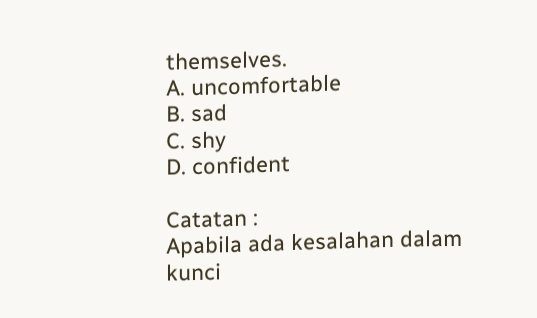themselves.
A. uncomfortable
B. sad
C. shy
D. confident

Catatan :
Apabila ada kesalahan dalam kunci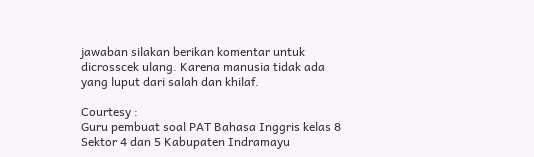jawaban silakan berikan komentar untuk dicrosscek ulang. Karena manusia tidak ada yang luput dari salah dan khilaf.

Courtesy :
Guru pembuat soal PAT Bahasa Inggris kelas 8 Sektor 4 dan 5 Kabupaten Indramayu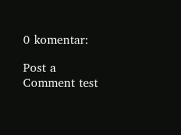0 komentar:

Post a Comment test